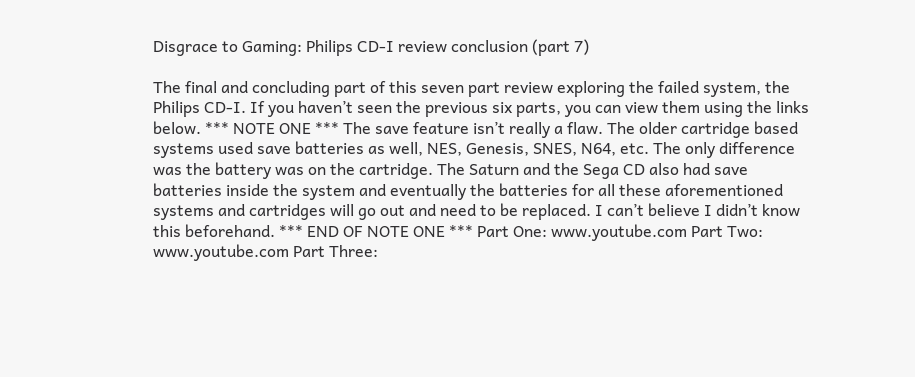Disgrace to Gaming: Philips CD-I review conclusion (part 7)

The final and concluding part of this seven part review exploring the failed system, the Philips CD-I. If you haven’t seen the previous six parts, you can view them using the links below. *** NOTE ONE *** The save feature isn’t really a flaw. The older cartridge based systems used save batteries as well, NES, Genesis, SNES, N64, etc. The only difference was the battery was on the cartridge. The Saturn and the Sega CD also had save batteries inside the system and eventually the batteries for all these aforementioned systems and cartridges will go out and need to be replaced. I can’t believe I didn’t know this beforehand. *** END OF NOTE ONE *** Part One: www.youtube.com Part Two: www.youtube.com Part Three: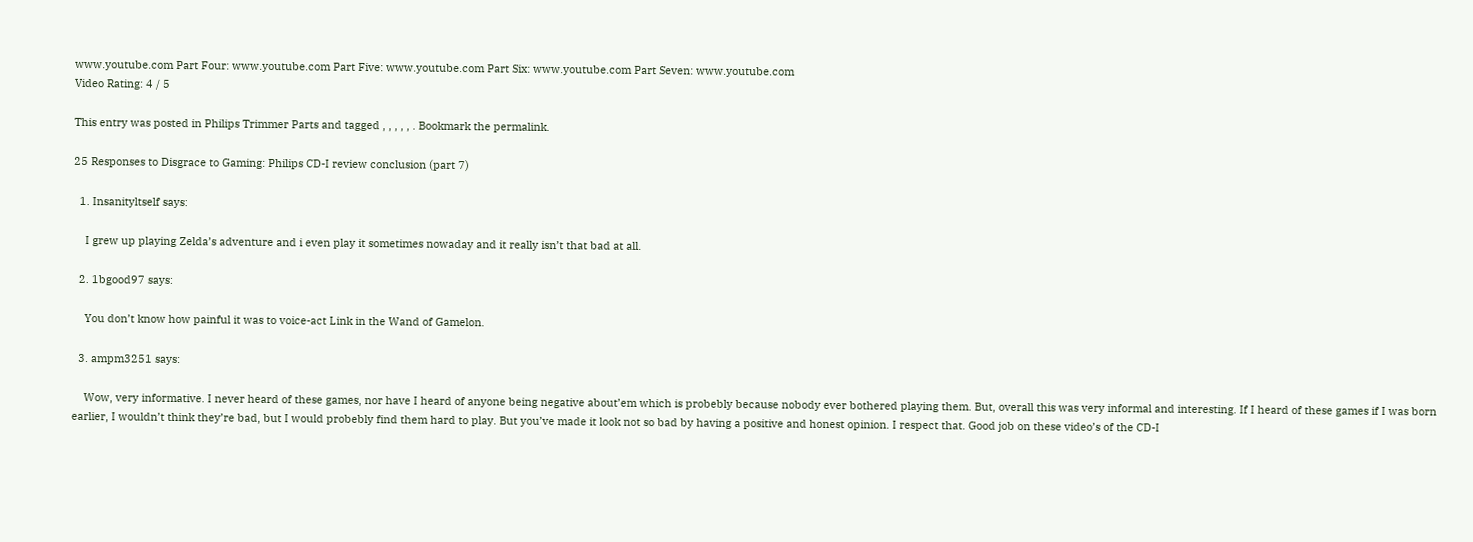www.youtube.com Part Four: www.youtube.com Part Five: www.youtube.com Part Six: www.youtube.com Part Seven: www.youtube.com
Video Rating: 4 / 5

This entry was posted in Philips Trimmer Parts and tagged , , , , , . Bookmark the permalink.

25 Responses to Disgrace to Gaming: Philips CD-I review conclusion (part 7)

  1. Insanityltself says:

    I grew up playing Zelda’s adventure and i even play it sometimes nowaday and it really isn’t that bad at all.

  2. 1bgood97 says:

    You don’t know how painful it was to voice-act Link in the Wand of Gamelon.

  3. ampm3251 says:

    Wow, very informative. I never heard of these games, nor have I heard of anyone being negative about’em which is probebly because nobody ever bothered playing them. But, overall this was very informal and interesting. If I heard of these games if I was born earlier, I wouldn’t think they’re bad, but I would probebly find them hard to play. But you’ve made it look not so bad by having a positive and honest opinion. I respect that. Good job on these video’s of the CD-I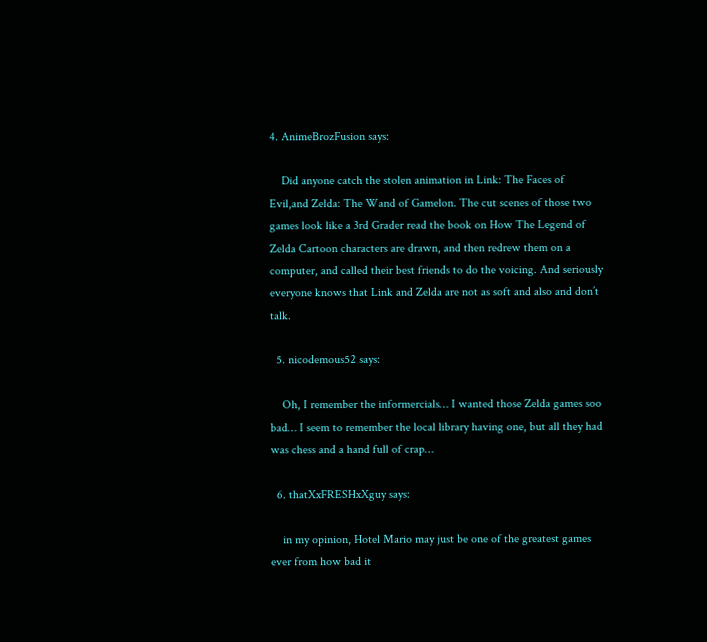4. AnimeBrozFusion says:

    Did anyone catch the stolen animation in Link: The Faces of Evil,and Zelda: The Wand of Gamelon. The cut scenes of those two games look like a 3rd Grader read the book on How The Legend of Zelda Cartoon characters are drawn, and then redrew them on a computer, and called their best friends to do the voicing. And seriously everyone knows that Link and Zelda are not as soft and also and don’t talk.

  5. nicodemous52 says:

    Oh, I remember the informercials… I wanted those Zelda games soo bad… I seem to remember the local library having one, but all they had was chess and a hand full of crap…

  6. thatXxFRESHxXguy says:

    in my opinion, Hotel Mario may just be one of the greatest games ever from how bad it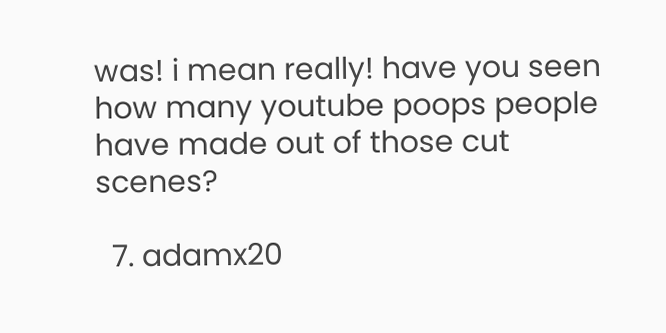was! i mean really! have you seen how many youtube poops people have made out of those cut scenes?

  7. adamx20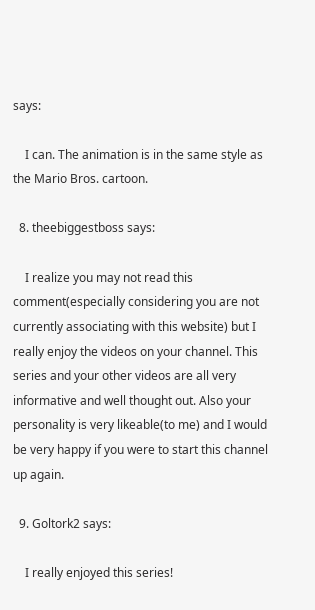says:

    I can. The animation is in the same style as the Mario Bros. cartoon.

  8. theebiggestboss says:

    I realize you may not read this comment(especially considering you are not currently associating with this website) but I really enjoy the videos on your channel. This series and your other videos are all very informative and well thought out. Also your personality is very likeable(to me) and I would be very happy if you were to start this channel up again.

  9. Goltork2 says:

    I really enjoyed this series!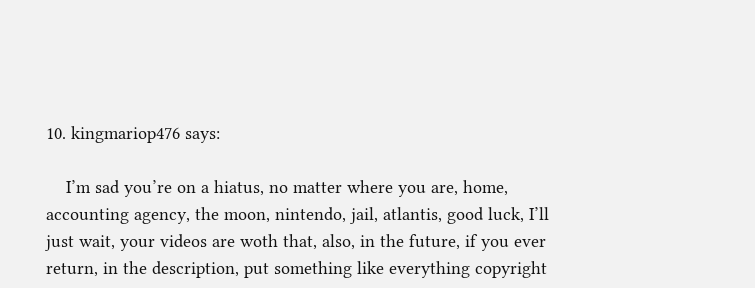10. kingmariop476 says:

    I’m sad you’re on a hiatus, no matter where you are, home, accounting agency, the moon, nintendo, jail, atlantis, good luck, I’ll just wait, your videos are woth that, also, in the future, if you ever return, in the description, put something like everything copyright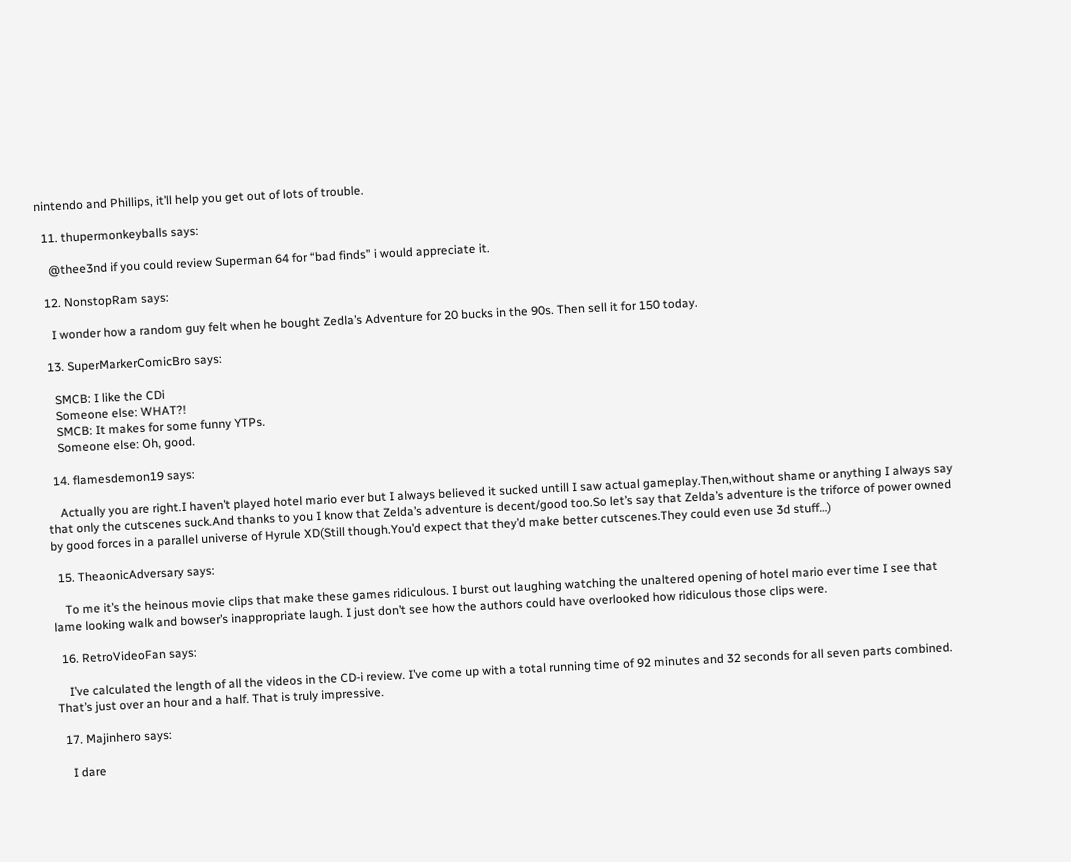nintendo and Phillips, it’ll help you get out of lots of trouble.

  11. thupermonkeyballs says:

    @thee3nd if you could review Superman 64 for “bad finds” i would appreciate it.

  12. NonstopRam says:

    I wonder how a random guy felt when he bought Zedla’s Adventure for 20 bucks in the 90s. Then sell it for 150 today.

  13. SuperMarkerComicBro says:

    SMCB: I like the CDi
    Someone else: WHAT?!
    SMCB: It makes for some funny YTPs.
    Someone else: Oh, good.

  14. flamesdemon19 says:

    Actually you are right.I haven’t played hotel mario ever but I always believed it sucked untill I saw actual gameplay.Then,without shame or anything I always say that only the cutscenes suck.And thanks to you I know that Zelda’s adventure is decent/good too.So let’s say that Zelda’s adventure is the triforce of power owned by good forces in a parallel universe of Hyrule XD(Still though.You’d expect that they’d make better cutscenes.They could even use 3d stuff…)

  15. TheaonicAdversary says:

    To me it’s the heinous movie clips that make these games ridiculous. I burst out laughing watching the unaltered opening of hotel mario ever time I see that lame looking walk and bowser’s inappropriate laugh. I just don’t see how the authors could have overlooked how ridiculous those clips were.

  16. RetroVideoFan says:

    I’ve calculated the length of all the videos in the CD-i review. I’ve come up with a total running time of 92 minutes and 32 seconds for all seven parts combined. That’s just over an hour and a half. That is truly impressive.

  17. Majinhero says:

    I dare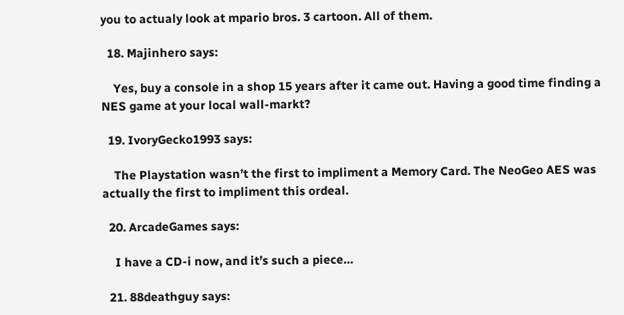you to actualy look at mpario bros. 3 cartoon. All of them.

  18. Majinhero says:

    Yes, buy a console in a shop 15 years after it came out. Having a good time finding a NES game at your local wall-markt?

  19. IvoryGecko1993 says:

    The Playstation wasn’t the first to impliment a Memory Card. The NeoGeo AES was actually the first to impliment this ordeal.

  20. ArcadeGames says:

    I have a CD-i now, and it’s such a piece…

  21. 88deathguy says: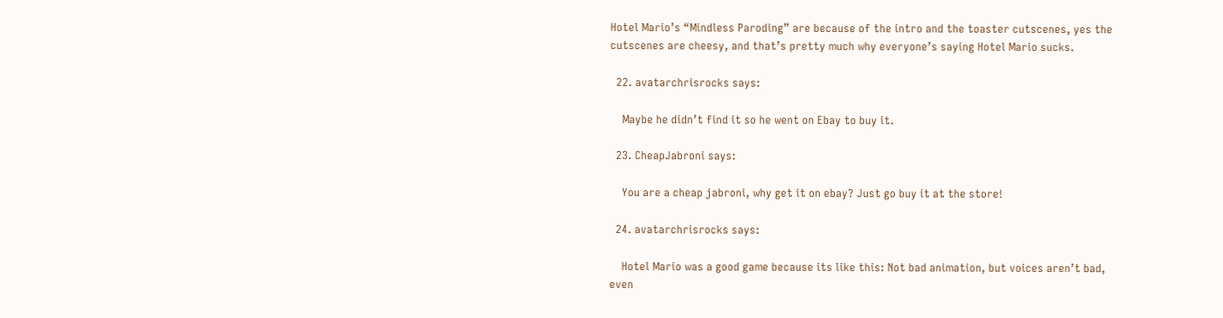Hotel Mario’s “Mindless Paroding” are because of the intro and the toaster cutscenes, yes the cutscenes are cheesy, and that’s pretty much why everyone’s saying Hotel Mario sucks.

  22. avatarchrisrocks says:

    Maybe he didn’t find it so he went on Ebay to buy it.

  23. CheapJabroni says:

    You are a cheap jabroni, why get it on ebay? Just go buy it at the store!

  24. avatarchrisrocks says:

    Hotel Mario was a good game because its like this: Not bad animation, but voices aren’t bad, even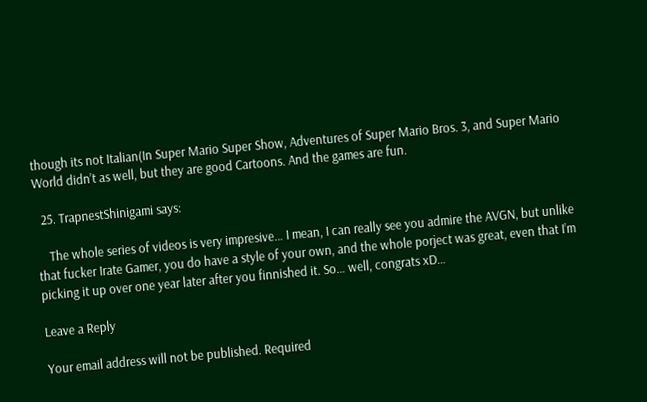though its not Italian(In Super Mario Super Show, Adventures of Super Mario Bros. 3, and Super Mario World didn’t as well, but they are good Cartoons. And the games are fun.

  25. TrapnestShinigami says:

    The whole series of videos is very impresive… I mean, I can really see you admire the AVGN, but unlike that fucker Irate Gamer, you do have a style of your own, and the whole porject was great, even that I’m picking it up over one year later after you finnished it. So… well, congrats xD…

Leave a Reply

Your email address will not be published. Required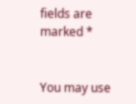fields are marked *


You may use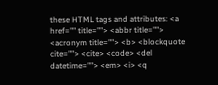these HTML tags and attributes: <a href="" title=""> <abbr title=""> <acronym title=""> <b> <blockquote cite=""> <cite> <code> <del datetime=""> <em> <i> <q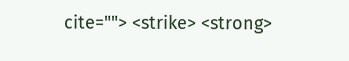cite=""> <strike> <strong>